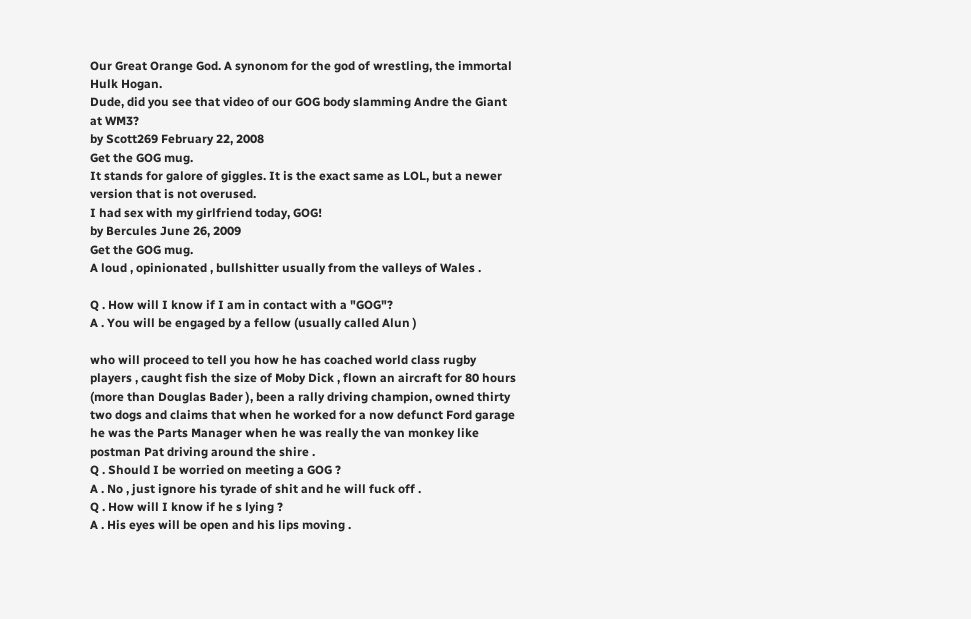Our Great Orange God. A synonom for the god of wrestling, the immortal Hulk Hogan.
Dude, did you see that video of our GOG body slamming Andre the Giant at WM3?
by Scott269 February 22, 2008
Get the GOG mug.
It stands for galore of giggles. It is the exact same as LOL, but a newer version that is not overused.
I had sex with my girlfriend today, GOG!
by Bercules June 26, 2009
Get the GOG mug.
A loud , opinionated , bullshitter usually from the valleys of Wales .

Q . How will I know if I am in contact with a "GOG"?
A . You will be engaged by a fellow (usually called Alun )

who will proceed to tell you how he has coached world class rugby players , caught fish the size of Moby Dick , flown an aircraft for 80 hours (more than Douglas Bader ), been a rally driving champion, owned thirty two dogs and claims that when he worked for a now defunct Ford garage he was the Parts Manager when he was really the van monkey like postman Pat driving around the shire .
Q . Should I be worried on meeting a GOG ?
A . No , just ignore his tyrade of shit and he will fuck off .
Q . How will I know if he s lying ?
A . His eyes will be open and his lips moving .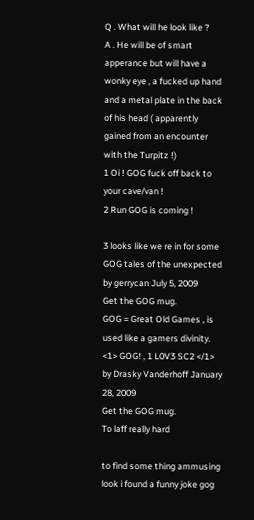Q . What will he look like ?
A . He will be of smart apperance but will have a wonky eye , a fucked up hand and a metal plate in the back of his head ( apparently gained from an encounter with the Turpitz !)
1 Oi ! GOG fuck off back to your cave/van !
2 Run GOG is coming !

3 looks like we re in for some GOG tales of the unexpected
by gerrycan July 5, 2009
Get the GOG mug.
GOG = Great Old Games , is used like a gamers divinity.
<1> GOG! , 1 L0V3 SC2 </1>
by Drasky Vanderhoff January 28, 2009
Get the GOG mug.
To laff really hard

to find some thing ammusing
look i found a funny joke gog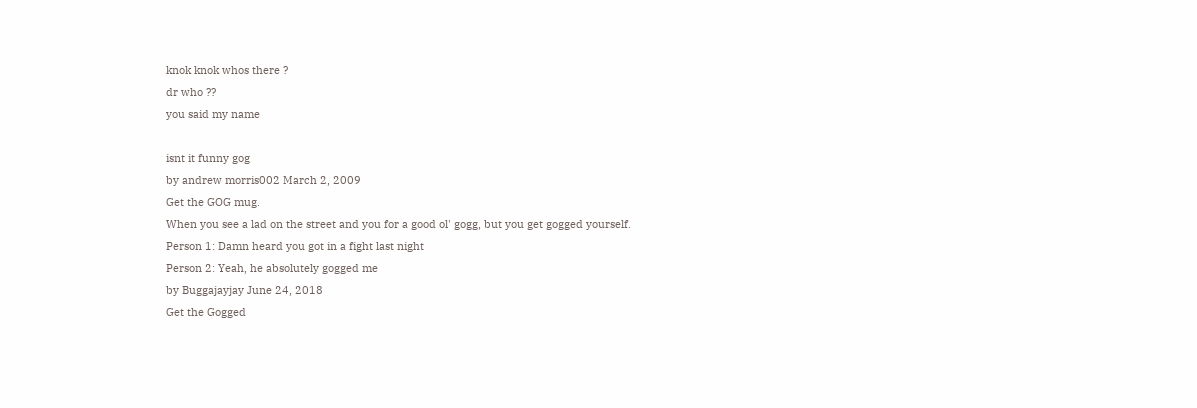knok knok whos there ?
dr who ??
you said my name

isnt it funny gog
by andrew morris002 March 2, 2009
Get the GOG mug.
When you see a lad on the street and you for a good ol' gogg, but you get gogged yourself.
Person 1: Damn heard you got in a fight last night
Person 2: Yeah, he absolutely gogged me
by Buggajayjay June 24, 2018
Get the Gogged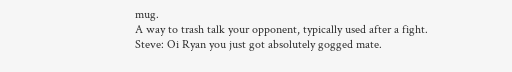mug.
A way to trash talk your opponent, typically used after a fight.
Steve: Oi Ryan you just got absolutely gogged mate.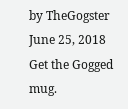by TheGogster June 25, 2018
Get the Gogged mug.